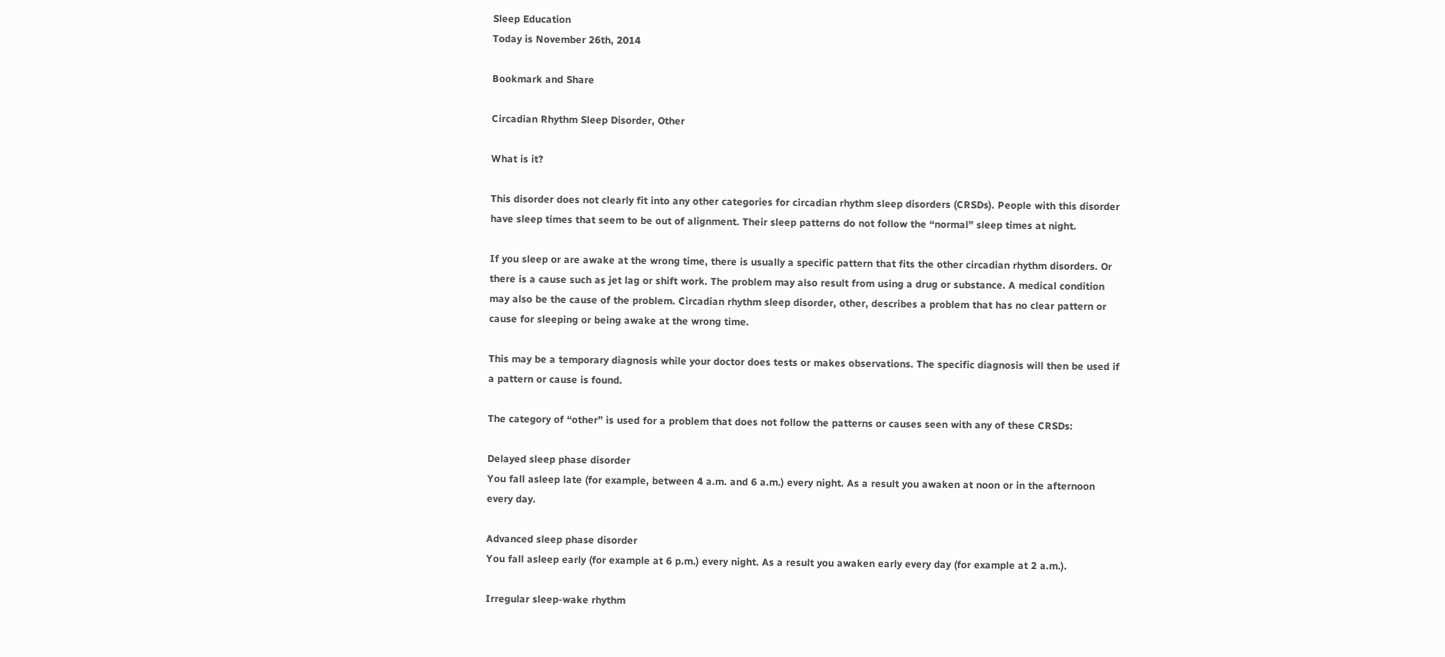Sleep Education
Today is November 26th, 2014

Bookmark and Share

Circadian Rhythm Sleep Disorder, Other

What is it?

This disorder does not clearly fit into any other categories for circadian rhythm sleep disorders (CRSDs). People with this disorder have sleep times that seem to be out of alignment. Their sleep patterns do not follow the “normal” sleep times at night.

If you sleep or are awake at the wrong time, there is usually a specific pattern that fits the other circadian rhythm disorders. Or there is a cause such as jet lag or shift work. The problem may also result from using a drug or substance. A medical condition may also be the cause of the problem. Circadian rhythm sleep disorder, other, describes a problem that has no clear pattern or cause for sleeping or being awake at the wrong time.

This may be a temporary diagnosis while your doctor does tests or makes observations. The specific diagnosis will then be used if a pattern or cause is found.

The category of “other” is used for a problem that does not follow the patterns or causes seen with any of these CRSDs:

Delayed sleep phase disorder
You fall asleep late (for example, between 4 a.m. and 6 a.m.) every night. As a result you awaken at noon or in the afternoon every day.

Advanced sleep phase disorder
You fall asleep early (for example at 6 p.m.) every night. As a result you awaken early every day (for example at 2 a.m.).

Irregular sleep-wake rhythm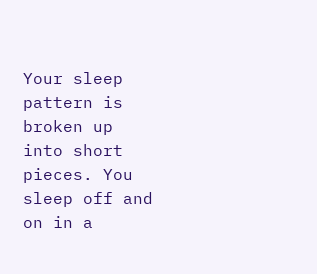Your sleep pattern is broken up into short pieces. You sleep off and on in a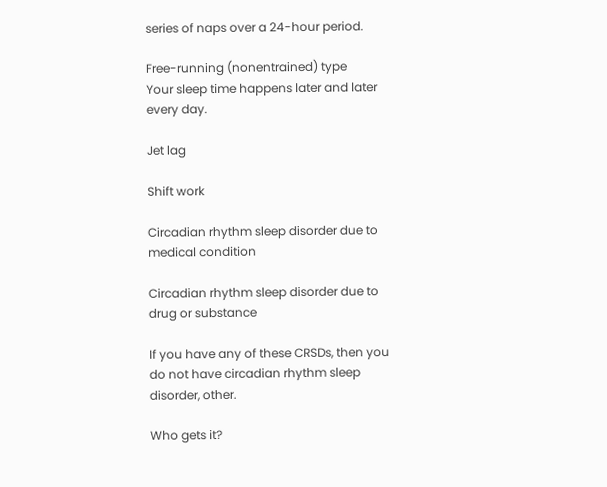series of naps over a 24-hour period.

Free-running (nonentrained) type
Your sleep time happens later and later every day.

Jet lag

Shift work

Circadian rhythm sleep disorder due to medical condition

Circadian rhythm sleep disorder due to drug or substance

If you have any of these CRSDs, then you do not have circadian rhythm sleep disorder, other.

Who gets it?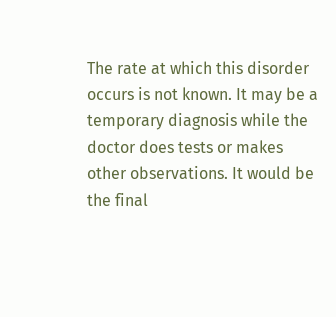The rate at which this disorder occurs is not known. It may be a temporary diagnosis while the doctor does tests or makes other observations. It would be the final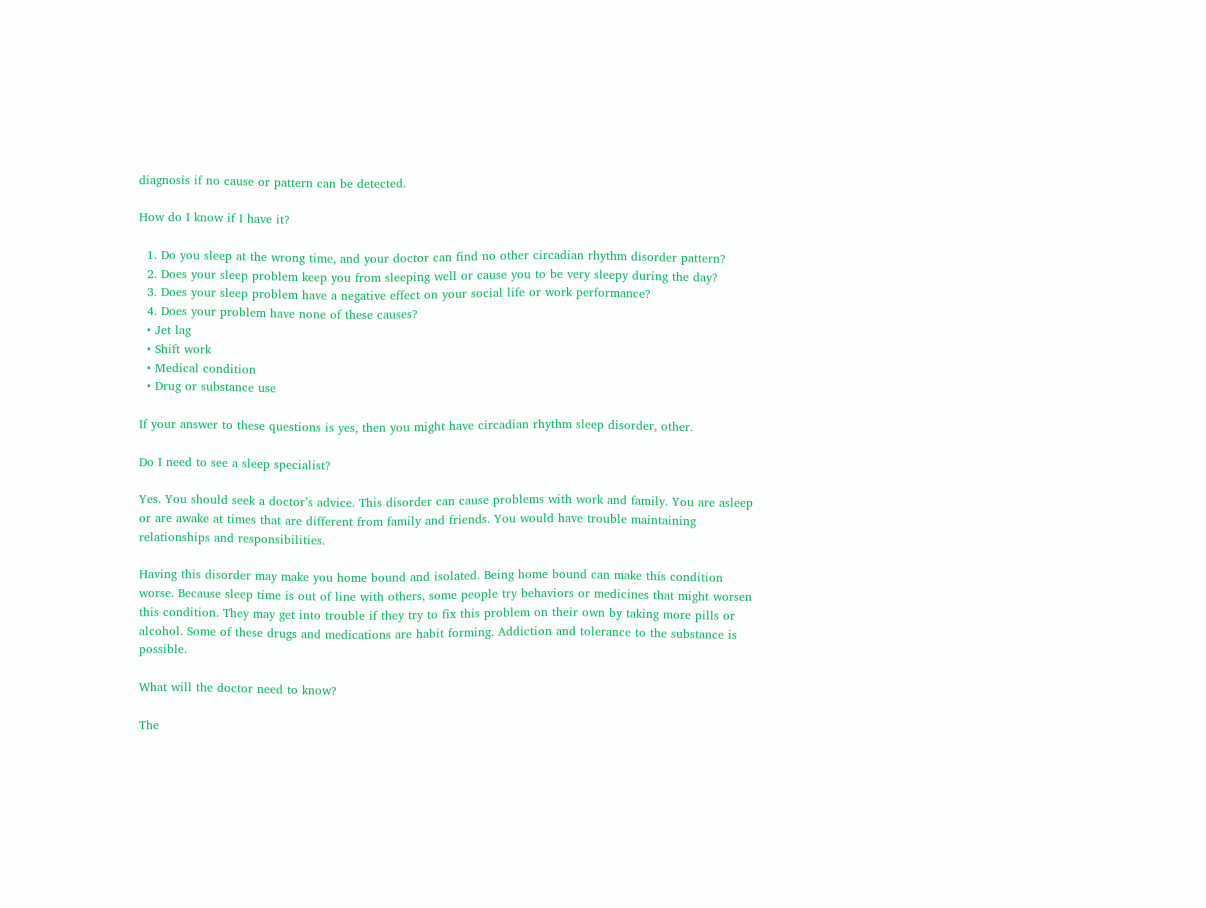diagnosis if no cause or pattern can be detected.

How do I know if I have it?

  1. Do you sleep at the wrong time, and your doctor can find no other circadian rhythm disorder pattern?
  2. Does your sleep problem keep you from sleeping well or cause you to be very sleepy during the day?
  3. Does your sleep problem have a negative effect on your social life or work performance?
  4. Does your problem have none of these causes?
  • Jet lag
  • Shift work
  • Medical condition
  • Drug or substance use

If your answer to these questions is yes, then you might have circadian rhythm sleep disorder, other.

Do I need to see a sleep specialist?

Yes. You should seek a doctor’s advice. This disorder can cause problems with work and family. You are asleep or are awake at times that are different from family and friends. You would have trouble maintaining relationships and responsibilities.

Having this disorder may make you home bound and isolated. Being home bound can make this condition worse. Because sleep time is out of line with others, some people try behaviors or medicines that might worsen this condition. They may get into trouble if they try to fix this problem on their own by taking more pills or alcohol. Some of these drugs and medications are habit forming. Addiction and tolerance to the substance is possible.

What will the doctor need to know?

The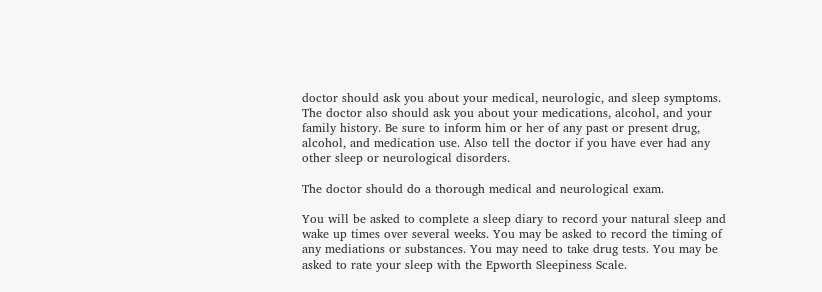doctor should ask you about your medical, neurologic, and sleep symptoms. The doctor also should ask you about your medications, alcohol, and your family history. Be sure to inform him or her of any past or present drug, alcohol, and medication use. Also tell the doctor if you have ever had any other sleep or neurological disorders.

The doctor should do a thorough medical and neurological exam.

You will be asked to complete a sleep diary to record your natural sleep and wake up times over several weeks. You may be asked to record the timing of any mediations or substances. You may need to take drug tests. You may be asked to rate your sleep with the Epworth Sleepiness Scale.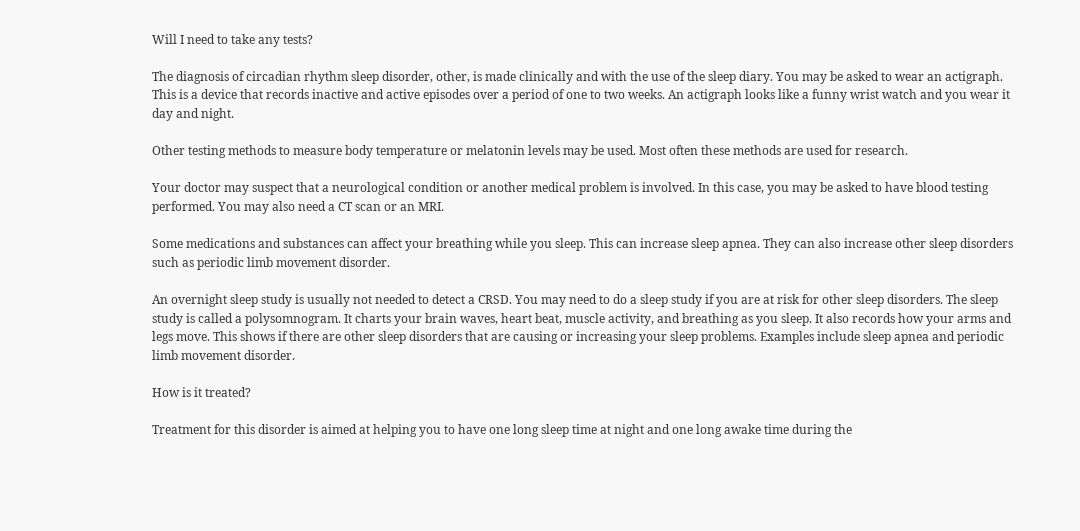Will I need to take any tests?

The diagnosis of circadian rhythm sleep disorder, other, is made clinically and with the use of the sleep diary. You may be asked to wear an actigraph. This is a device that records inactive and active episodes over a period of one to two weeks. An actigraph looks like a funny wrist watch and you wear it day and night.

Other testing methods to measure body temperature or melatonin levels may be used. Most often these methods are used for research.

Your doctor may suspect that a neurological condition or another medical problem is involved. In this case, you may be asked to have blood testing performed. You may also need a CT scan or an MRI.

Some medications and substances can affect your breathing while you sleep. This can increase sleep apnea. They can also increase other sleep disorders such as periodic limb movement disorder.

An overnight sleep study is usually not needed to detect a CRSD. You may need to do a sleep study if you are at risk for other sleep disorders. The sleep study is called a polysomnogram. It charts your brain waves, heart beat, muscle activity, and breathing as you sleep. It also records how your arms and legs move. This shows if there are other sleep disorders that are causing or increasing your sleep problems. Examples include sleep apnea and periodic limb movement disorder.

How is it treated?

Treatment for this disorder is aimed at helping you to have one long sleep time at night and one long awake time during the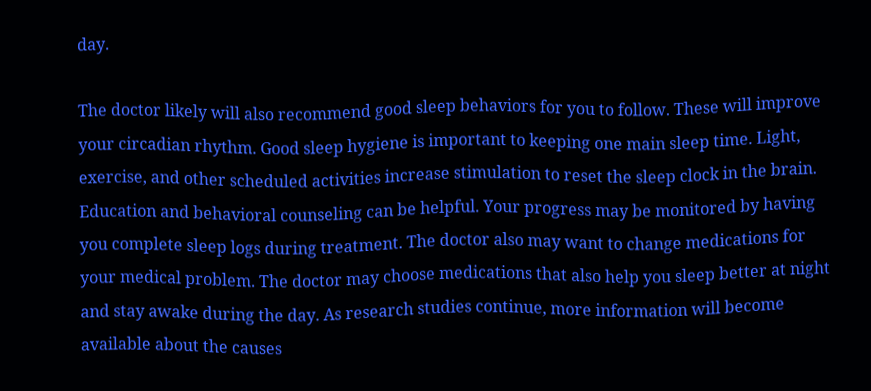day.

The doctor likely will also recommend good sleep behaviors for you to follow. These will improve your circadian rhythm. Good sleep hygiene is important to keeping one main sleep time. Light, exercise, and other scheduled activities increase stimulation to reset the sleep clock in the brain. Education and behavioral counseling can be helpful. Your progress may be monitored by having you complete sleep logs during treatment. The doctor also may want to change medications for your medical problem. The doctor may choose medications that also help you sleep better at night and stay awake during the day. As research studies continue, more information will become available about the causes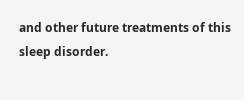and other future treatments of this sleep disorder.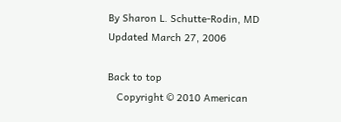By Sharon L. Schutte-Rodin, MD
Updated March 27, 2006

Back to top
   Copyright © 2010 American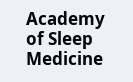Academy of Sleep Medicine